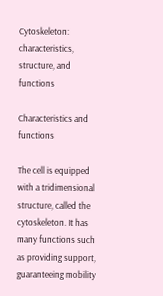Cytoskeleton: characteristics, structure, and functions

Characteristics and functions

The cell is equipped with a tridimensional structure, called the cytoskeleton. It has many functions such as providing support, guaranteeing mobility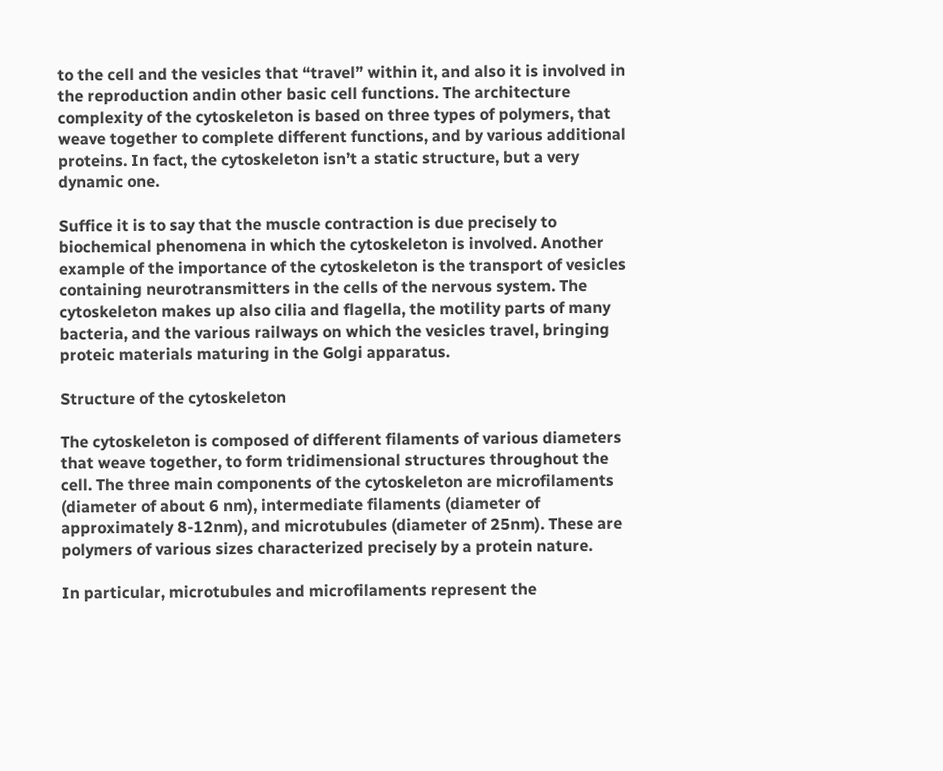to the cell and the vesicles that “travel” within it, and also it is involved in the reproduction andin other basic cell functions. The architecture complexity of the cytoskeleton is based on three types of polymers, that weave together to complete different functions, and by various additional proteins. In fact, the cytoskeleton isn’t a static structure, but a very dynamic one.

Suffice it is to say that the muscle contraction is due precisely to biochemical phenomena in which the cytoskeleton is involved. Another example of the importance of the cytoskeleton is the transport of vesicles containing neurotransmitters in the cells of the nervous system. The cytoskeleton makes up also cilia and flagella, the motility parts of many bacteria, and the various railways on which the vesicles travel, bringing proteic materials maturing in the Golgi apparatus.

Structure of the cytoskeleton

The cytoskeleton is composed of different filaments of various diameters that weave together, to form tridimensional structures throughout the cell. The three main components of the cytoskeleton are microfilaments (diameter of about 6 nm), intermediate filaments (diameter of approximately 8-12nm), and microtubules (diameter of 25nm). These are polymers of various sizes characterized precisely by a protein nature.

In particular, microtubules and microfilaments represent the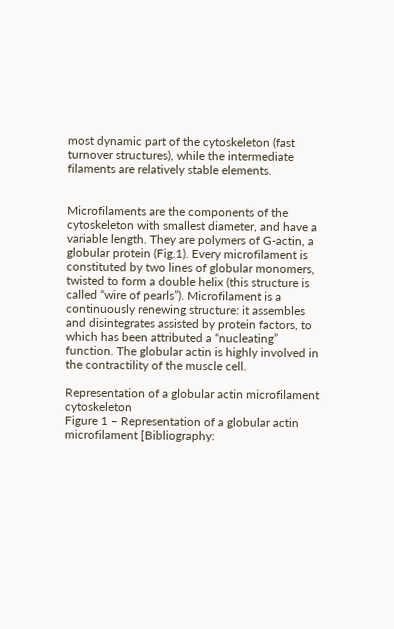most dynamic part of the cytoskeleton (fast turnover structures), while the intermediate filaments are relatively stable elements.


Microfilaments are the components of the cytoskeleton with smallest diameter, and have a variable length. They are polymers of G-actin, a globular protein (Fig.1). Every microfilament is constituted by two lines of globular monomers, twisted to form a double helix (this structure is called “wire of pearls”). Microfilament is a continuously renewing structure: it assembles and disintegrates assisted by protein factors, to which has been attributed a “nucleating” function. The globular actin is highly involved in the contractility of the muscle cell.

Representation of a globular actin microfilament cytoskeleton
Figure 1 – Representation of a globular actin microfilament [Bibliography: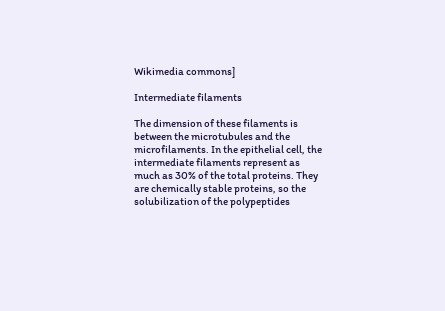Wikimedia commons]

Intermediate filaments

The dimension of these filaments is between the microtubules and the microfilaments. In the epithelial cell, the intermediate filaments represent as much as 30% of the total proteins. They are chemically stable proteins, so the solubilization of the polypeptides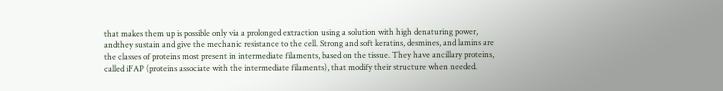that makes them up is possible only via a prolonged extraction using a solution with high denaturing power, andthey sustain and give the mechanic resistance to the cell. Strong and soft keratins, desmines, and lamins are the classes of proteins most present in intermediate filaments, based on the tissue. They have ancillary proteins, called iFAP (proteins associate with the intermediate filaments), that modify their structure when needed.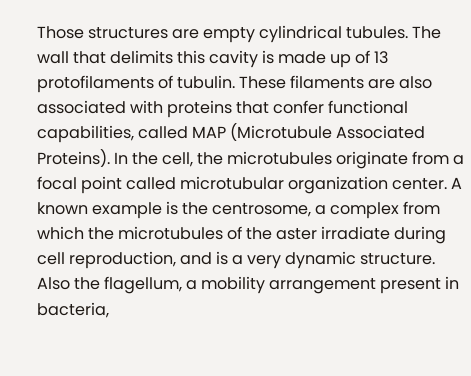Those structures are empty cylindrical tubules. The wall that delimits this cavity is made up of 13 protofilaments of tubulin. These filaments are also associated with proteins that confer functional capabilities, called MAP (Microtubule Associated Proteins). In the cell, the microtubules originate from a focal point called microtubular organization center. A known example is the centrosome, a complex from which the microtubules of the aster irradiate during cell reproduction, and is a very dynamic structure. Also the flagellum, a mobility arrangement present in bacteria,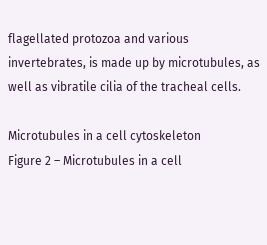flagellated protozoa and various invertebrates, is made up by microtubules, as well as vibratile cilia of the tracheal cells.

Microtubules in a cell cytoskeleton
Figure 2 – Microtubules in a cell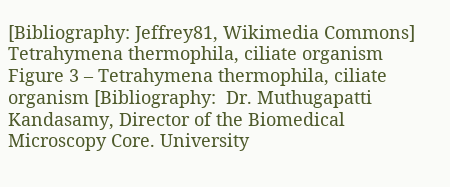[Bibliography: Jeffrey81, Wikimedia Commons]
Tetrahymena thermophila, ciliate organism
Figure 3 – Tetrahymena thermophila, ciliate organism [Bibliography:  Dr. Muthugapatti Kandasamy, Director of the Biomedical Microscopy Core. University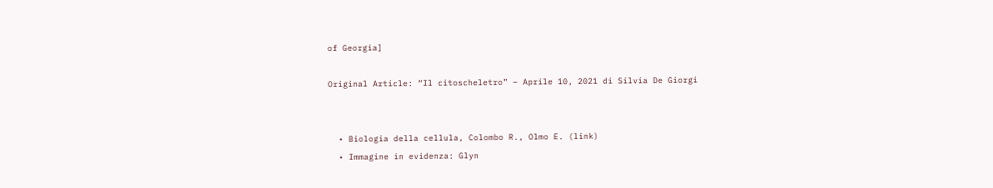of Georgia]

Original Article: “Il citoscheletro” – Aprile 10, 2021 di Silvia De Giorgi


  • Biologia della cellula, Colombo R., Olmo E. (link)
  • Immagine in evidenza: Glyn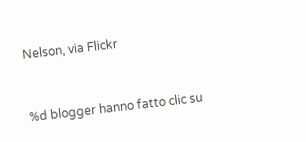Nelson, via Flickr


%d blogger hanno fatto clic su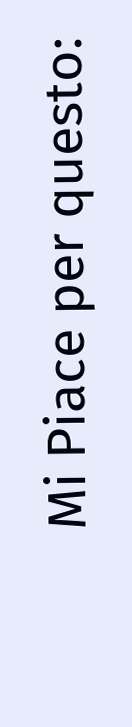Mi Piace per questo: